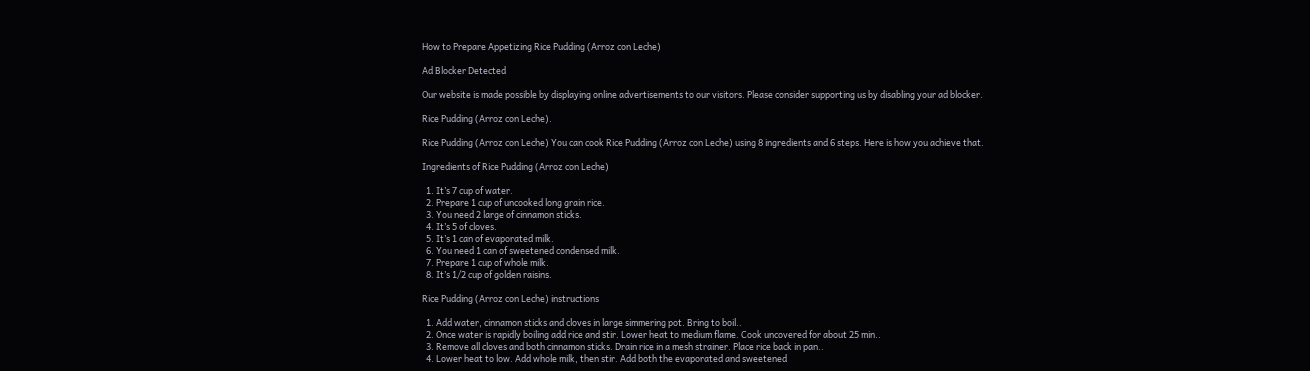How to Prepare Appetizing Rice Pudding (Arroz con Leche)

Ad Blocker Detected

Our website is made possible by displaying online advertisements to our visitors. Please consider supporting us by disabling your ad blocker.

Rice Pudding (Arroz con Leche).

Rice Pudding (Arroz con Leche) You can cook Rice Pudding (Arroz con Leche) using 8 ingredients and 6 steps. Here is how you achieve that.

Ingredients of Rice Pudding (Arroz con Leche)

  1. It’s 7 cup of water.
  2. Prepare 1 cup of uncooked long grain rice.
  3. You need 2 large of cinnamon sticks.
  4. It’s 5 of cloves.
  5. It’s 1 can of evaporated milk.
  6. You need 1 can of sweetened condensed milk.
  7. Prepare 1 cup of whole milk.
  8. It’s 1/2 cup of golden raisins.

Rice Pudding (Arroz con Leche) instructions

  1. Add water, cinnamon sticks and cloves in large simmering pot. Bring to boil..
  2. Once water is rapidly boiling add rice and stir. Lower heat to medium flame. Cook uncovered for about 25 min..
  3. Remove all cloves and both cinnamon sticks. Drain rice in a mesh strainer. Place rice back in pan..
  4. Lower heat to low. Add whole milk, then stir. Add both the evaporated and sweetened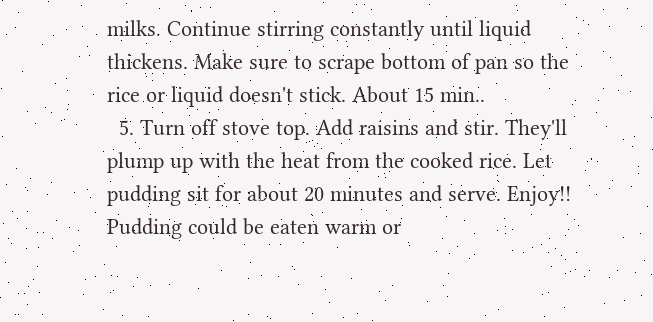milks. Continue stirring constantly until liquid thickens. Make sure to scrape bottom of pan so the rice or liquid doesn't stick. About 15 min..
  5. Turn off stove top. Add raisins and stir. They'll plump up with the heat from the cooked rice. Let pudding sit for about 20 minutes and serve. Enjoy!! Pudding could be eaten warm or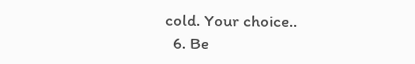cold. Your choice..
  6. Be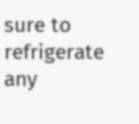sure to refrigerate any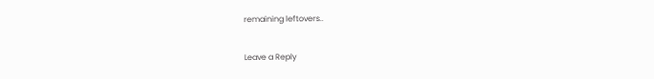remaining leftovers..

Leave a Reply